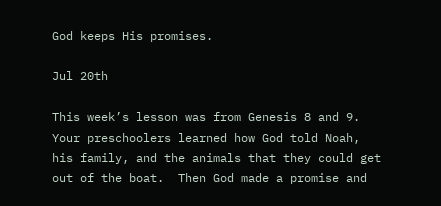God keeps His promises.

Jul 20th

This week’s lesson was from Genesis 8 and 9.  Your preschoolers learned how God told Noah, his family, and the animals that they could get out of the boat.  Then God made a promise and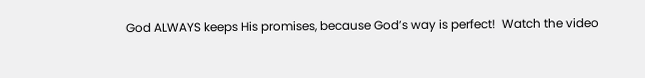God ALWAYS keeps His promises, because God’s way is perfect!  Watch the video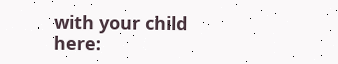with your child here: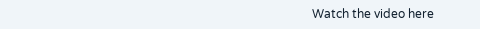Watch the video here